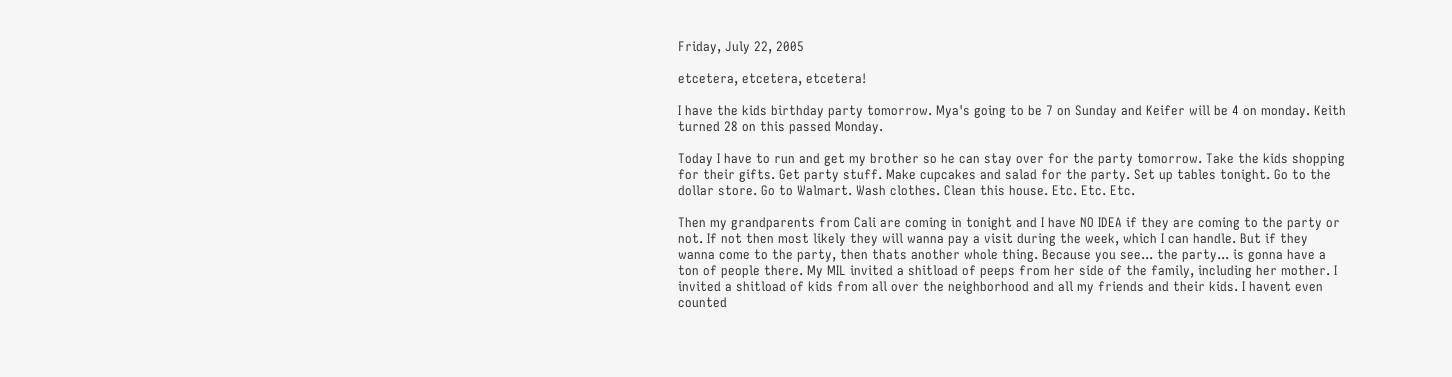Friday, July 22, 2005

etcetera, etcetera, etcetera!

I have the kids birthday party tomorrow. Mya's going to be 7 on Sunday and Keifer will be 4 on monday. Keith turned 28 on this passed Monday.

Today I have to run and get my brother so he can stay over for the party tomorrow. Take the kids shopping for their gifts. Get party stuff. Make cupcakes and salad for the party. Set up tables tonight. Go to the dollar store. Go to Walmart. Wash clothes. Clean this house. Etc. Etc. Etc.

Then my grandparents from Cali are coming in tonight and I have NO IDEA if they are coming to the party or not. If not then most likely they will wanna pay a visit during the week, which I can handle. But if they wanna come to the party, then thats another whole thing. Because you see... the party... is gonna have a ton of people there. My MIL invited a shitload of peeps from her side of the family, including her mother. I invited a shitload of kids from all over the neighborhood and all my friends and their kids. I havent even counted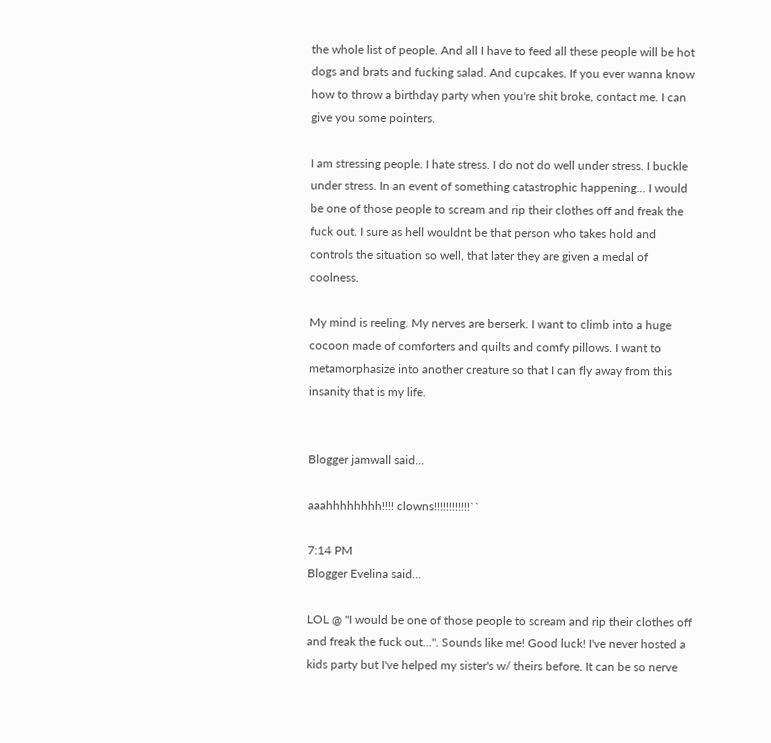the whole list of people. And all I have to feed all these people will be hot dogs and brats and fucking salad. And cupcakes. If you ever wanna know how to throw a birthday party when you're shit broke, contact me. I can give you some pointers.

I am stressing people. I hate stress. I do not do well under stress. I buckle under stress. In an event of something catastrophic happening... I would be one of those people to scream and rip their clothes off and freak the fuck out. I sure as hell wouldnt be that person who takes hold and controls the situation so well, that later they are given a medal of coolness.

My mind is reeling. My nerves are berserk. I want to climb into a huge cocoon made of comforters and quilts and comfy pillows. I want to metamorphasize into another creature so that I can fly away from this insanity that is my life.


Blogger jamwall said...

aaahhhhhhhh!!!! clowns!!!!!!!!!!!!``

7:14 PM
Blogger Evelina said...

LOL @ "I would be one of those people to scream and rip their clothes off and freak the fuck out...". Sounds like me! Good luck! I've never hosted a kids party but I've helped my sister's w/ theirs before. It can be so nerve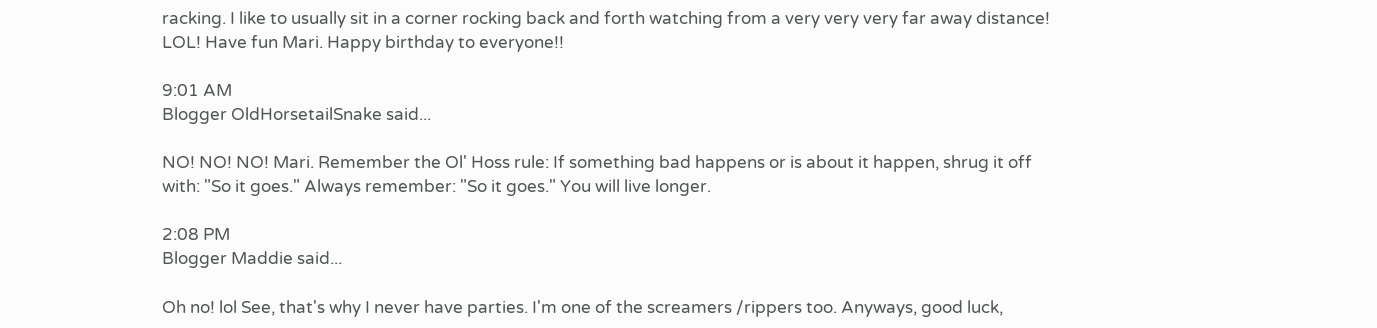racking. I like to usually sit in a corner rocking back and forth watching from a very very very far away distance! LOL! Have fun Mari. Happy birthday to everyone!!

9:01 AM
Blogger OldHorsetailSnake said...

NO! NO! NO! Mari. Remember the Ol' Hoss rule: If something bad happens or is about it happen, shrug it off with: "So it goes." Always remember: "So it goes." You will live longer.

2:08 PM
Blogger Maddie said...

Oh no! lol See, that's why I never have parties. I'm one of the screamers /rippers too. Anyways, good luck,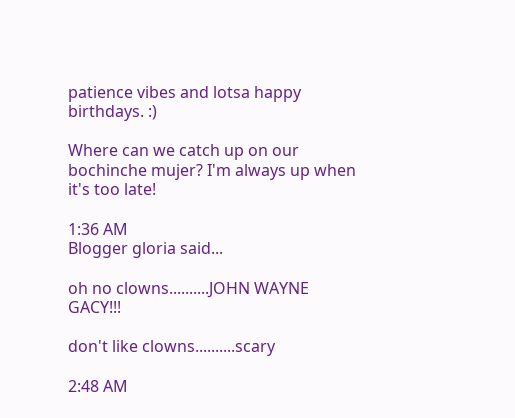patience vibes and lotsa happy birthdays. :)

Where can we catch up on our bochinche mujer? I'm always up when it's too late!

1:36 AM
Blogger gloria said...

oh no clowns..........JOHN WAYNE GACY!!!

don't like clowns..........scary

2:48 AM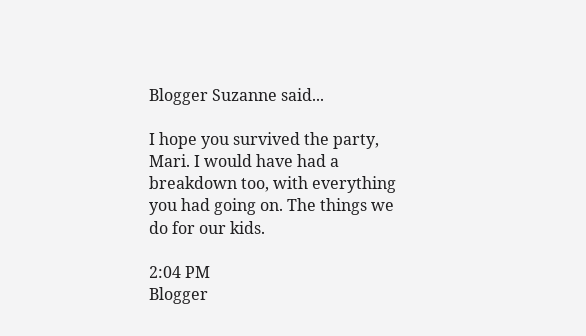Blogger Suzanne said...

I hope you survived the party, Mari. I would have had a breakdown too, with everything you had going on. The things we do for our kids.

2:04 PM
Blogger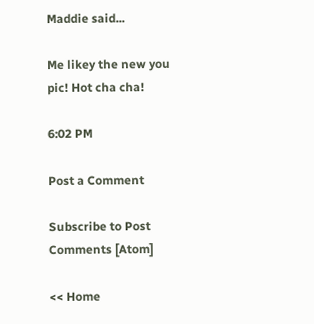Maddie said...

Me likey the new you pic! Hot cha cha!

6:02 PM

Post a Comment

Subscribe to Post Comments [Atom]

<< Home